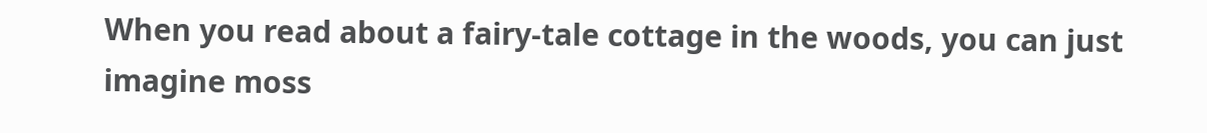When you read about a fairy-tale cottage in the woods, you can just imagine moss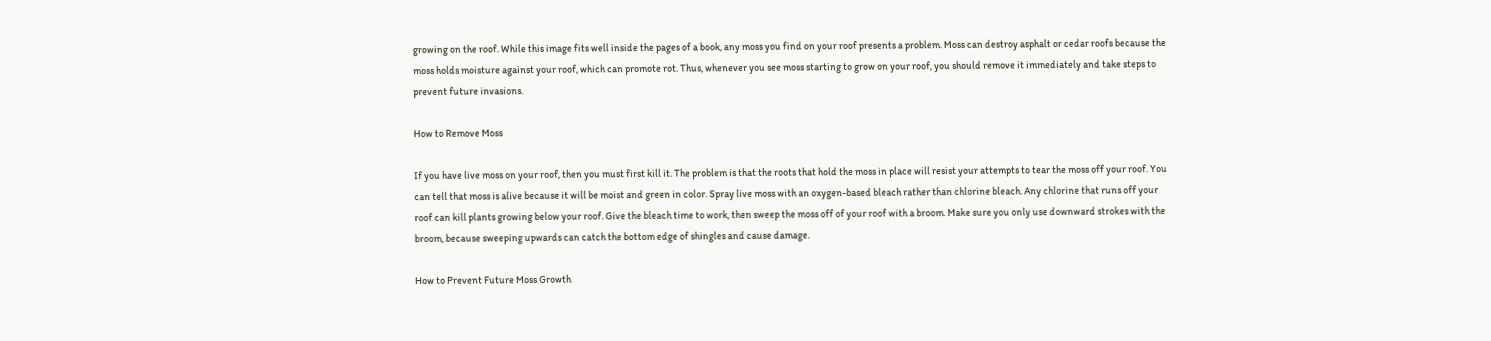growing on the roof. While this image fits well inside the pages of a book, any moss you find on your roof presents a problem. Moss can destroy asphalt or cedar roofs because the moss holds moisture against your roof, which can promote rot. Thus, whenever you see moss starting to grow on your roof, you should remove it immediately and take steps to prevent future invasions.

How to Remove Moss

If you have live moss on your roof, then you must first kill it. The problem is that the roots that hold the moss in place will resist your attempts to tear the moss off your roof. You can tell that moss is alive because it will be moist and green in color. Spray live moss with an oxygen-based bleach rather than chlorine bleach. Any chlorine that runs off your roof can kill plants growing below your roof. Give the bleach time to work, then sweep the moss off of your roof with a broom. Make sure you only use downward strokes with the broom, because sweeping upwards can catch the bottom edge of shingles and cause damage.

How to Prevent Future Moss Growth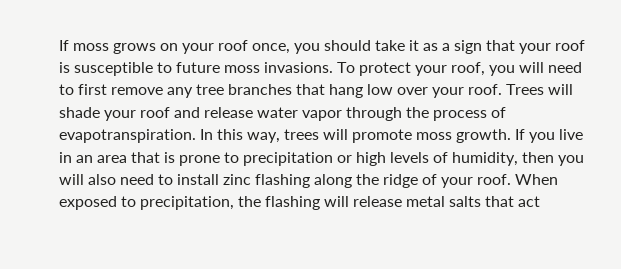If moss grows on your roof once, you should take it as a sign that your roof is susceptible to future moss invasions. To protect your roof, you will need to first remove any tree branches that hang low over your roof. Trees will shade your roof and release water vapor through the process of evapotranspiration. In this way, trees will promote moss growth. If you live in an area that is prone to precipitation or high levels of humidity, then you will also need to install zinc flashing along the ridge of your roof. When exposed to precipitation, the flashing will release metal salts that act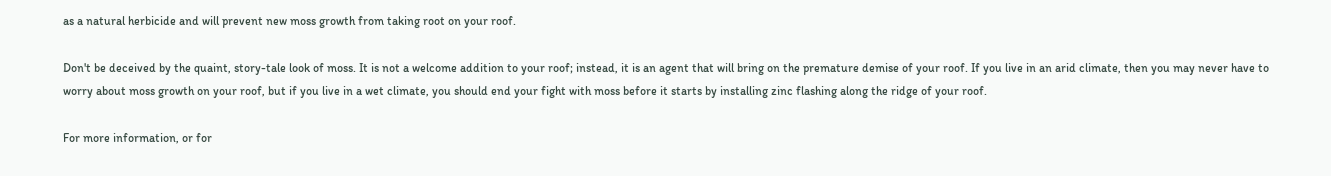as a natural herbicide and will prevent new moss growth from taking root on your roof.

Don't be deceived by the quaint, story-tale look of moss. It is not a welcome addition to your roof; instead, it is an agent that will bring on the premature demise of your roof. If you live in an arid climate, then you may never have to worry about moss growth on your roof, but if you live in a wet climate, you should end your fight with moss before it starts by installing zinc flashing along the ridge of your roof.

For more information, or for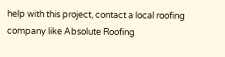help with this project, contact a local roofing company like Absolute Roofing